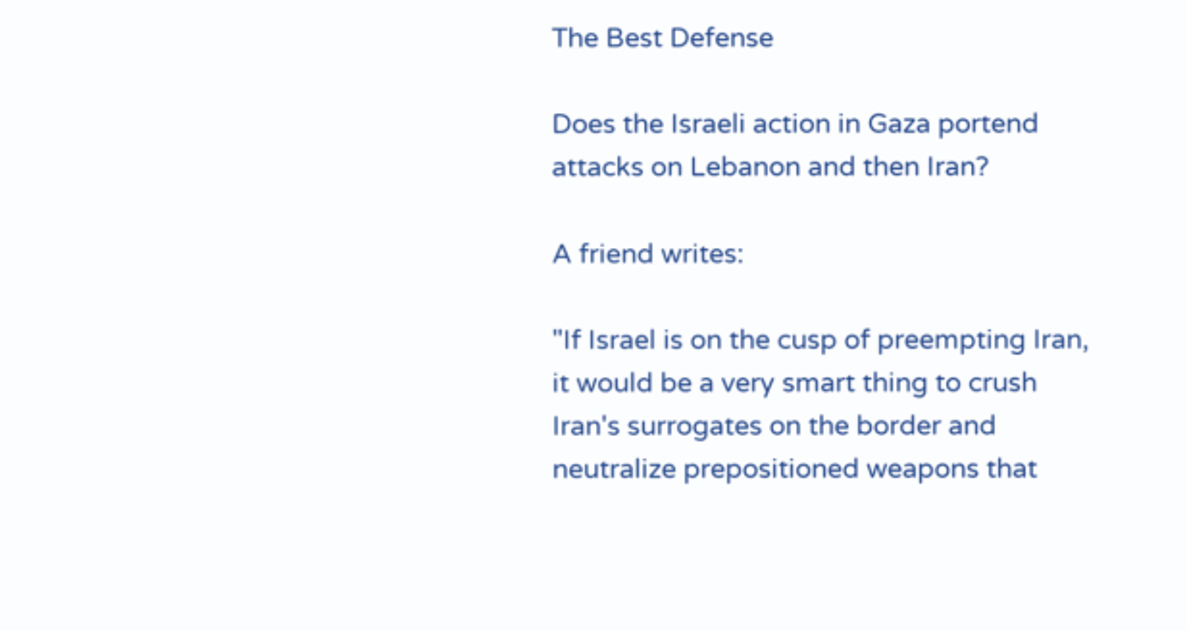The Best Defense

Does the Israeli action in Gaza portend attacks on Lebanon and then Iran?

A friend writes:

"If Israel is on the cusp of preempting Iran, it would be a very smart thing to crush Iran's surrogates on the border and neutralize prepositioned weapons that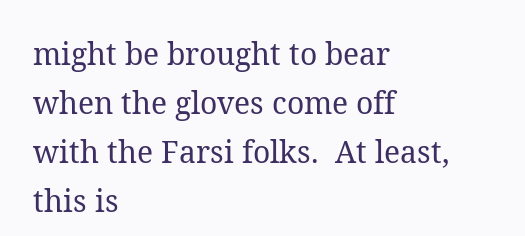might be brought to bear when the gloves come off with the Farsi folks.  At least, this is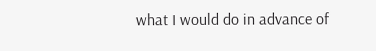what I would do in advance of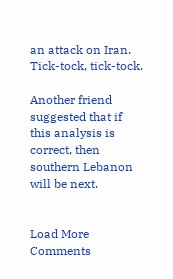an attack on Iran. Tick-tock, tick-tock.

Another friend suggested that if this analysis is correct, then southern Lebanon will be next.


Load More Comments